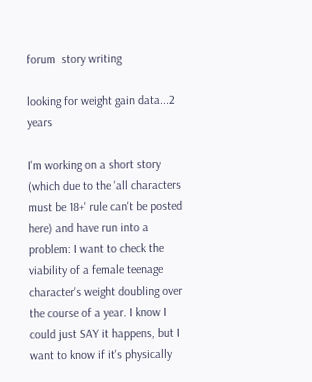forum  story writing

looking for weight gain data...2 years

I'm working on a short story (which due to the 'all characters must be 18+' rule can't be posted here) and have run into a problem: I want to check the viability of a female teenage character's weight doubling over the course of a year. I know I could just SAY it happens, but I want to know if it's physically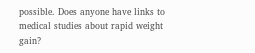possible. Does anyone have links to medical studies about rapid weight gain?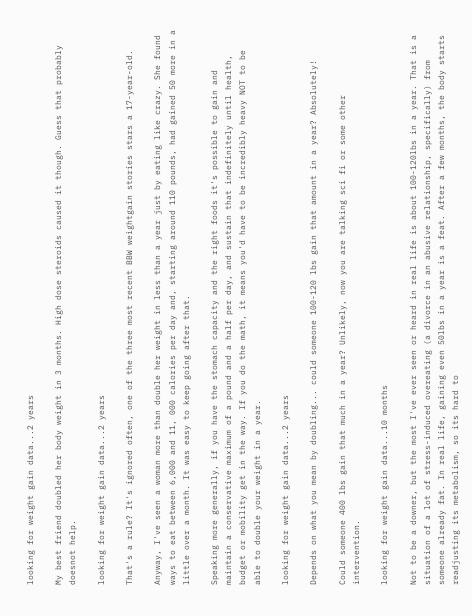looking for weight gain data...2 years

My best friend doubled her body weight in 3 months. High dose steroids caused it though. Guess that probably doesnot help.

looking for weight gain data...2 years

That's a rule? It's ignored often, one of the three most recent BBW weightgain stories stars a 17-year-old.

Anyway, I've seen a woman more than double her weight in less than a year just by eating like crazy. She found ways to eat between 6,000 and 11, 000 calories per day and, starting around 110 pounds, had gained 50 more in a little over a month. It was easy to keep going after that.

Speaking more generally, if you have the stomach capacity and the right foods it's possible to gain and maintain a conservative maximum of a pound and a half per day, and sustain that indefinitely until health, budget or mobility get in the way. If you do the math, it means you'd have to be incredibly heavy NOT to be able to double your weight in a year.

looking for weight gain data...2 years

Depends on what you mean by doubling... could someone 100-120 lbs gain that amount in a year? Absolutely!

Could someone 400 lbs gain that much in a year? Unlikely, now you are talking sci fi or some other intervention.

looking for weight gain data...10 months

Not to be a downer, but the most I've ever seen or heard in real life is about 100-120lbs in a year. That is a situation of a lot of stress-induced overeating (a divorce in an abusive relationship, specifically) from someone already fat. In real life, gaining even 50lbs in a year is a feat. After a few months, the body starts readjusting its metabolism, so its hard to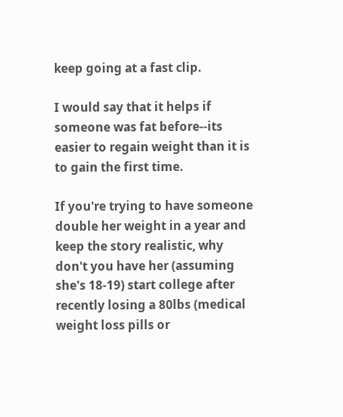keep going at a fast clip.

I would say that it helps if someone was fat before--its easier to regain weight than it is to gain the first time.

If you're trying to have someone double her weight in a year and keep the story realistic, why don't you have her (assuming she's 18-19) start college after recently losing a 80lbs (medical weight loss pills or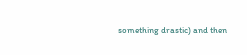something drastic) and then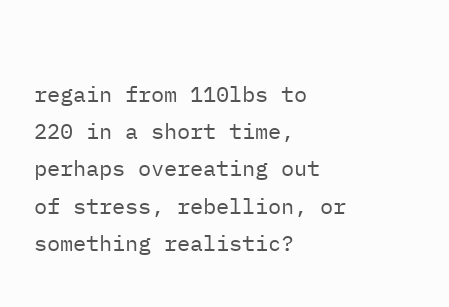regain from 110lbs to 220 in a short time, perhaps overeating out of stress, rebellion, or something realistic?